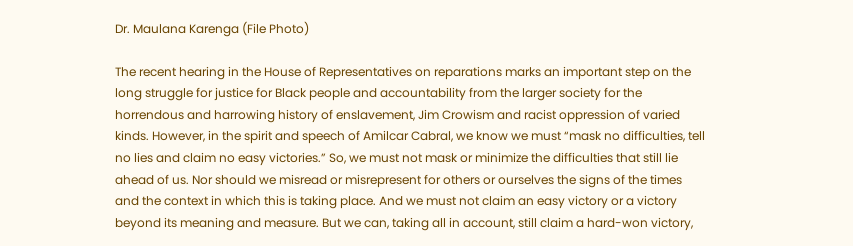Dr. Maulana Karenga (File Photo)

The recent hearing in the House of Representatives on reparations marks an important step on the long struggle for justice for Black people and accountability from the larger society for the horrendous and harrowing history of enslavement, Jim Crowism and racist oppression of varied kinds. However, in the spirit and speech of Amilcar Cabral, we know we must “mask no difficulties, tell no lies and claim no easy victories.” So, we must not mask or minimize the difficulties that still lie ahead of us. Nor should we misread or misrepresent for others or ourselves the signs of the times and the context in which this is taking place. And we must not claim an easy victory or a victory beyond its meaning and measure. But we can, taking all in account, still claim a hard-won victory,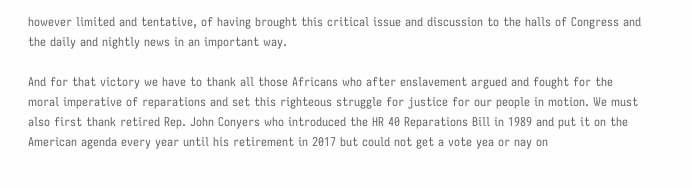however limited and tentative, of having brought this critical issue and discussion to the halls of Congress and the daily and nightly news in an important way.

And for that victory we have to thank all those Africans who after enslavement argued and fought for the moral imperative of reparations and set this righteous struggle for justice for our people in motion. We must also first thank retired Rep. John Conyers who introduced the HR 40 Reparations Bill in 1989 and put it on the American agenda every year until his retirement in 2017 but could not get a vote yea or nay on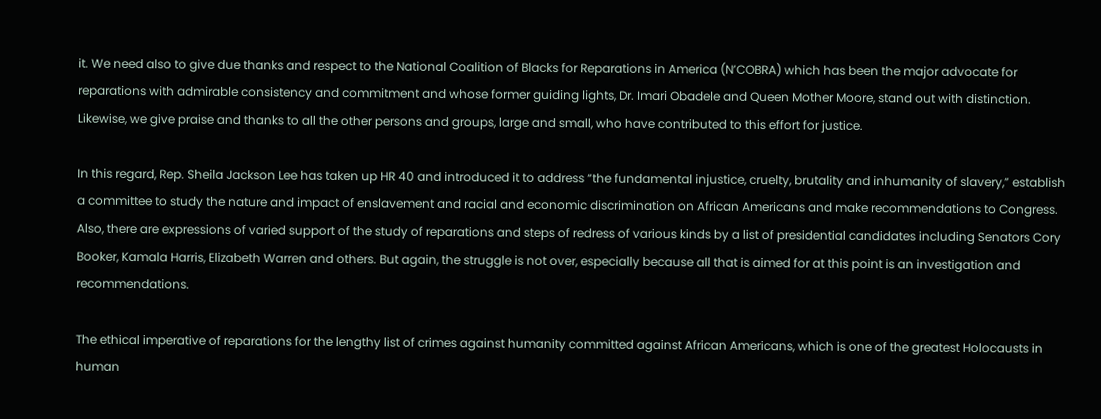it. We need also to give due thanks and respect to the National Coalition of Blacks for Reparations in America (N’COBRA) which has been the major advocate for reparations with admirable consistency and commitment and whose former guiding lights, Dr. Imari Obadele and Queen Mother Moore, stand out with distinction. Likewise, we give praise and thanks to all the other persons and groups, large and small, who have contributed to this effort for justice.

In this regard, Rep. Sheila Jackson Lee has taken up HR 40 and introduced it to address “the fundamental injustice, cruelty, brutality and inhumanity of slavery,” establish a committee to study the nature and impact of enslavement and racial and economic discrimination on African Americans and make recommendations to Congress. Also, there are expressions of varied support of the study of reparations and steps of redress of various kinds by a list of presidential candidates including Senators Cory Booker, Kamala Harris, Elizabeth Warren and others. But again, the struggle is not over, especially because all that is aimed for at this point is an investigation and recommendations.

The ethical imperative of reparations for the lengthy list of crimes against humanity committed against African Americans, which is one of the greatest Holocausts in human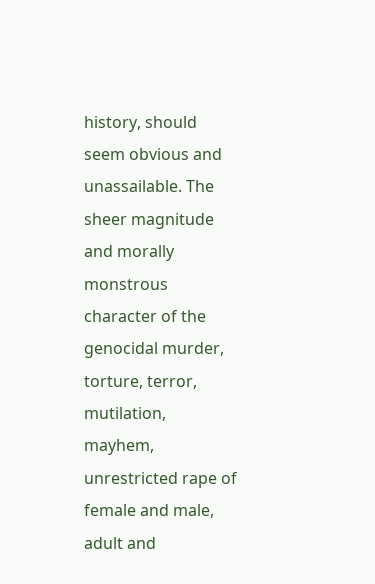history, should seem obvious and unassailable. The sheer magnitude and morally monstrous character of the genocidal murder, torture, terror, mutilation, mayhem, unrestricted rape of female and male, adult and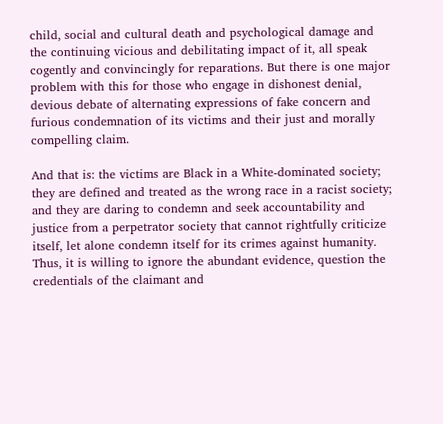child, social and cultural death and psychological damage and the continuing vicious and debilitating impact of it, all speak cogently and convincingly for reparations. But there is one major problem with this for those who engage in dishonest denial, devious debate of alternating expressions of fake concern and furious condemnation of its victims and their just and morally compelling claim.

And that is: the victims are Black in a White-dominated society; they are defined and treated as the wrong race in a racist society; and they are daring to condemn and seek accountability and justice from a perpetrator society that cannot rightfully criticize itself, let alone condemn itself for its crimes against humanity. Thus, it is willing to ignore the abundant evidence, question the credentials of the claimant and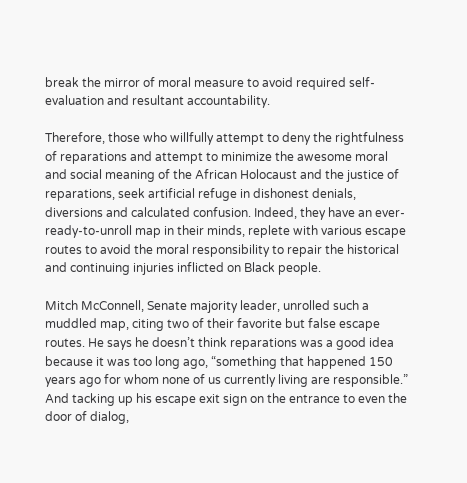break the mirror of moral measure to avoid required self-evaluation and resultant accountability.

Therefore, those who willfully attempt to deny the rightfulness of reparations and attempt to minimize the awesome moral and social meaning of the African Holocaust and the justice of reparations, seek artificial refuge in dishonest denials, diversions and calculated confusion. Indeed, they have an ever-ready-to-unroll map in their minds, replete with various escape routes to avoid the moral responsibility to repair the historical and continuing injuries inflicted on Black people.

Mitch McConnell, Senate majority leader, unrolled such a muddled map, citing two of their favorite but false escape routes. He says he doesn’t think reparations was a good idea because it was too long ago, “something that happened 150 years ago for whom none of us currently living are responsible.” And tacking up his escape exit sign on the entrance to even the door of dialog,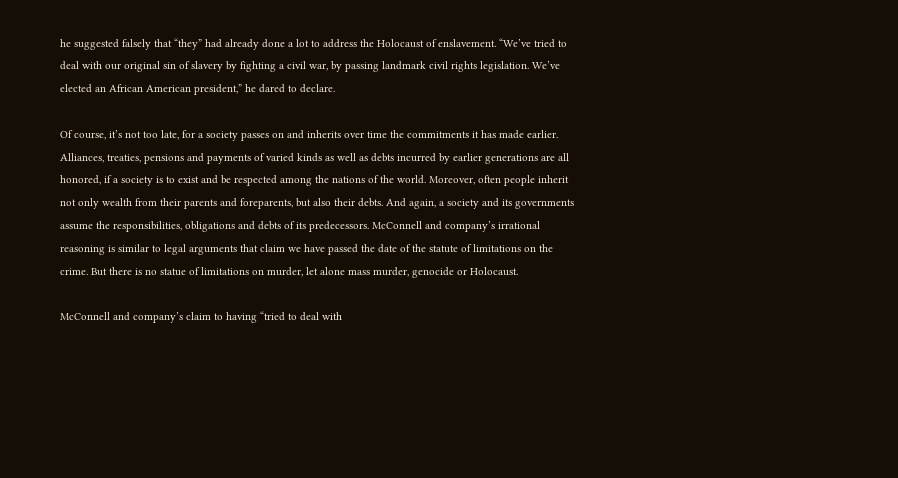he suggested falsely that “they” had already done a lot to address the Holocaust of enslavement. “We’ve tried to deal with our original sin of slavery by fighting a civil war, by passing landmark civil rights legislation. We’ve elected an African American president,” he dared to declare.

Of course, it’s not too late, for a society passes on and inherits over time the commitments it has made earlier. Alliances, treaties, pensions and payments of varied kinds as well as debts incurred by earlier generations are all honored, if a society is to exist and be respected among the nations of the world. Moreover, often people inherit not only wealth from their parents and foreparents, but also their debts. And again, a society and its governments assume the responsibilities, obligations and debts of its predecessors. McConnell and company’s irrational reasoning is similar to legal arguments that claim we have passed the date of the statute of limitations on the crime. But there is no statue of limitations on murder, let alone mass murder, genocide or Holocaust.

McConnell and company’s claim to having “tried to deal with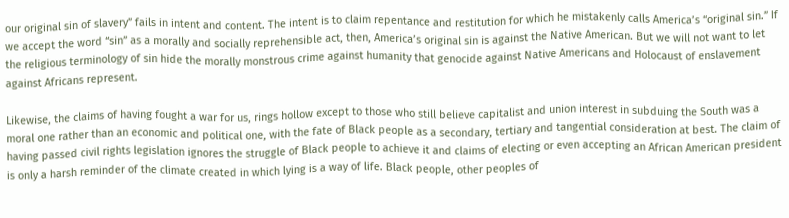our original sin of slavery” fails in intent and content. The intent is to claim repentance and restitution for which he mistakenly calls America’s “original sin.” If we accept the word “sin” as a morally and socially reprehensible act, then, America’s original sin is against the Native American. But we will not want to let the religious terminology of sin hide the morally monstrous crime against humanity that genocide against Native Americans and Holocaust of enslavement against Africans represent.

Likewise, the claims of having fought a war for us, rings hollow except to those who still believe capitalist and union interest in subduing the South was a moral one rather than an economic and political one, with the fate of Black people as a secondary, tertiary and tangential consideration at best. The claim of having passed civil rights legislation ignores the struggle of Black people to achieve it and claims of electing or even accepting an African American president is only a harsh reminder of the climate created in which lying is a way of life. Black people, other peoples of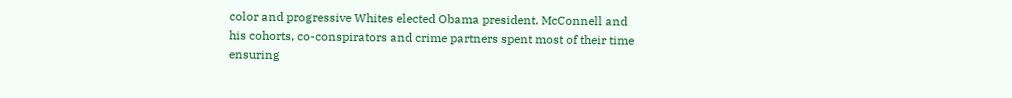color and progressive Whites elected Obama president. McConnell and his cohorts, co-conspirators and crime partners spent most of their time ensuring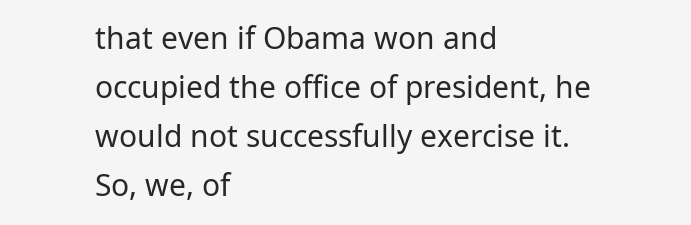that even if Obama won and occupied the office of president, he would not successfully exercise it. So, we, of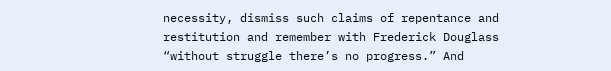necessity, dismiss such claims of repentance and restitution and remember with Frederick Douglass “without struggle there’s no progress.” And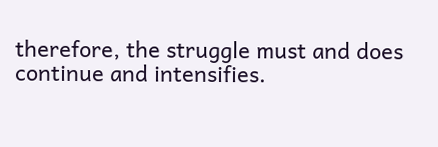therefore, the struggle must and does continue and intensifies.